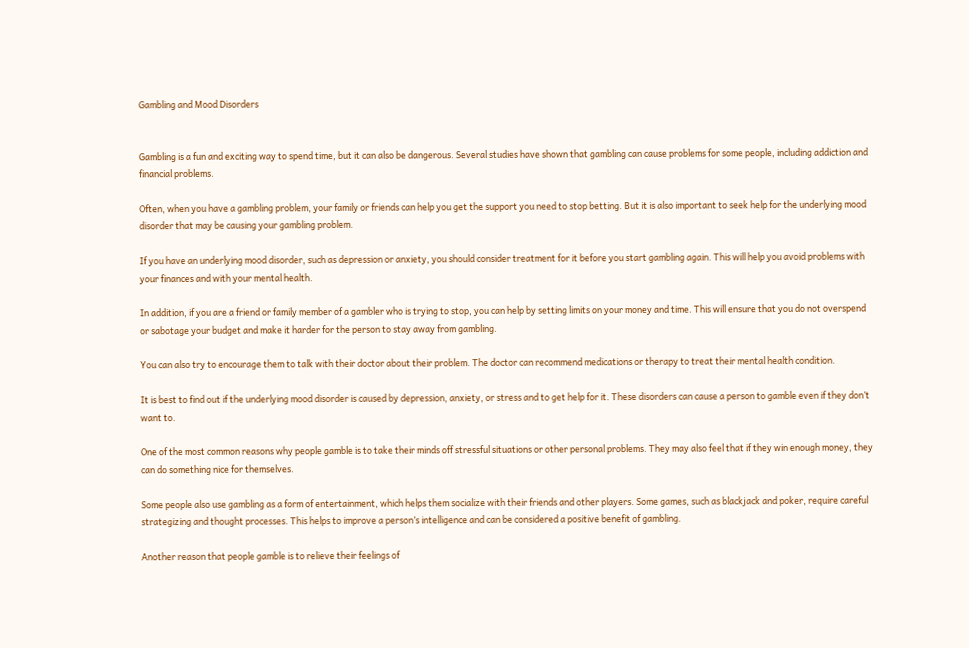Gambling and Mood Disorders


Gambling is a fun and exciting way to spend time, but it can also be dangerous. Several studies have shown that gambling can cause problems for some people, including addiction and financial problems.

Often, when you have a gambling problem, your family or friends can help you get the support you need to stop betting. But it is also important to seek help for the underlying mood disorder that may be causing your gambling problem.

If you have an underlying mood disorder, such as depression or anxiety, you should consider treatment for it before you start gambling again. This will help you avoid problems with your finances and with your mental health.

In addition, if you are a friend or family member of a gambler who is trying to stop, you can help by setting limits on your money and time. This will ensure that you do not overspend or sabotage your budget and make it harder for the person to stay away from gambling.

You can also try to encourage them to talk with their doctor about their problem. The doctor can recommend medications or therapy to treat their mental health condition.

It is best to find out if the underlying mood disorder is caused by depression, anxiety, or stress and to get help for it. These disorders can cause a person to gamble even if they don’t want to.

One of the most common reasons why people gamble is to take their minds off stressful situations or other personal problems. They may also feel that if they win enough money, they can do something nice for themselves.

Some people also use gambling as a form of entertainment, which helps them socialize with their friends and other players. Some games, such as blackjack and poker, require careful strategizing and thought processes. This helps to improve a person’s intelligence and can be considered a positive benefit of gambling.

Another reason that people gamble is to relieve their feelings of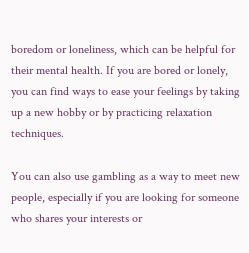boredom or loneliness, which can be helpful for their mental health. If you are bored or lonely, you can find ways to ease your feelings by taking up a new hobby or by practicing relaxation techniques.

You can also use gambling as a way to meet new people, especially if you are looking for someone who shares your interests or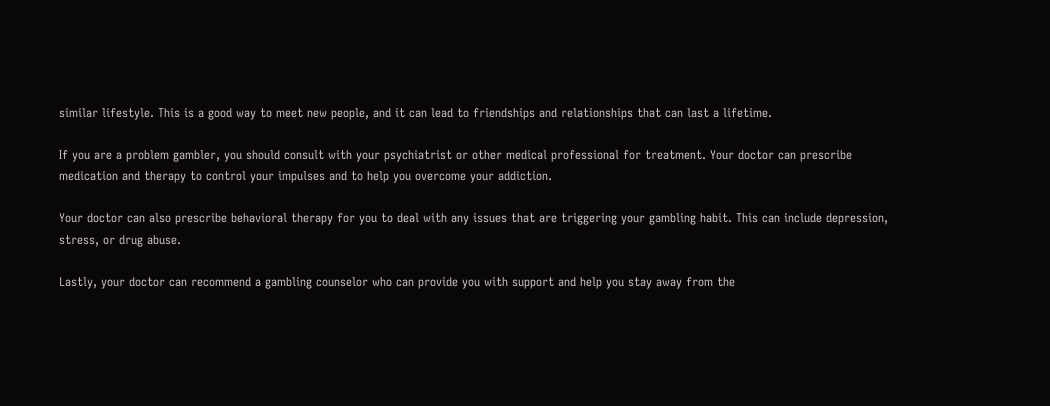similar lifestyle. This is a good way to meet new people, and it can lead to friendships and relationships that can last a lifetime.

If you are a problem gambler, you should consult with your psychiatrist or other medical professional for treatment. Your doctor can prescribe medication and therapy to control your impulses and to help you overcome your addiction.

Your doctor can also prescribe behavioral therapy for you to deal with any issues that are triggering your gambling habit. This can include depression, stress, or drug abuse.

Lastly, your doctor can recommend a gambling counselor who can provide you with support and help you stay away from the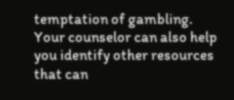temptation of gambling. Your counselor can also help you identify other resources that can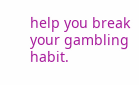help you break your gambling habit.